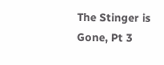The Stinger is Gone, Pt 3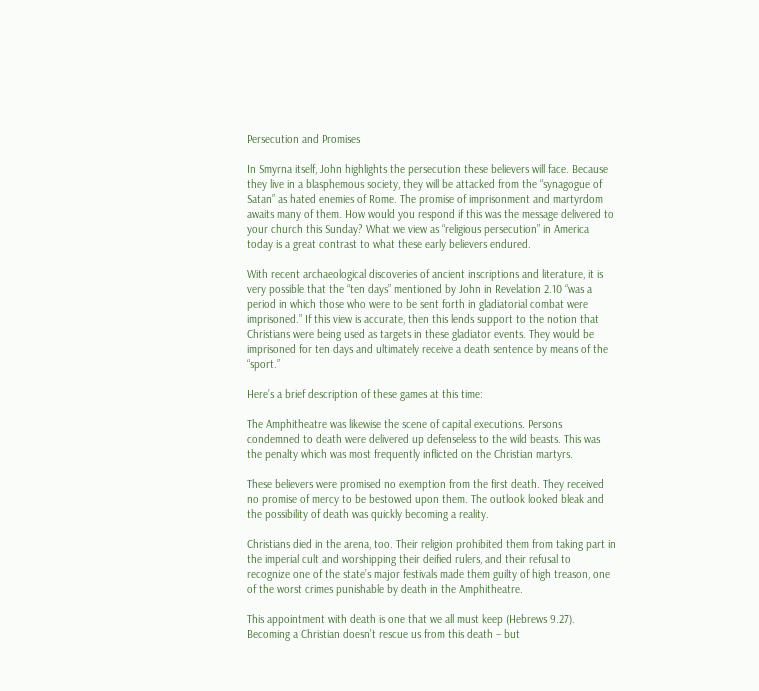Persecution and Promises

In Smyrna itself, John highlights the persecution these believers will face. Because they live in a blasphemous society, they will be attacked from the “synagogue of Satan” as hated enemies of Rome. The promise of imprisonment and martyrdom awaits many of them. How would you respond if this was the message delivered to your church this Sunday? What we view as “religious persecution” in America today is a great contrast to what these early believers endured.

With recent archaeological discoveries of ancient inscriptions and literature, it is very possible that the “ten days” mentioned by John in Revelation 2.10 “was a period in which those who were to be sent forth in gladiatorial combat were imprisoned.” If this view is accurate, then this lends support to the notion that Christians were being used as targets in these gladiator events. They would be imprisoned for ten days and ultimately receive a death sentence by means of the “sport.”

Here’s a brief description of these games at this time:

The Amphitheatre was likewise the scene of capital executions. Persons condemned to death were delivered up defenseless to the wild beasts. This was the penalty which was most frequently inflicted on the Christian martyrs.

These believers were promised no exemption from the first death. They received no promise of mercy to be bestowed upon them. The outlook looked bleak and the possibility of death was quickly becoming a reality.

Christians died in the arena, too. Their religion prohibited them from taking part in the imperial cult and worshipping their deified rulers, and their refusal to recognize one of the state’s major festivals made them guilty of high treason, one of the worst crimes punishable by death in the Amphitheatre.

This appointment with death is one that we all must keep (Hebrews 9.27). Becoming a Christian doesn’t rescue us from this death – but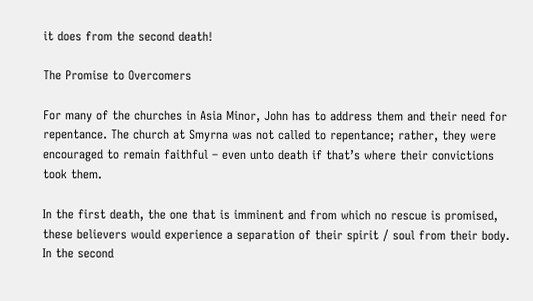it does from the second death!

The Promise to Overcomers

For many of the churches in Asia Minor, John has to address them and their need for repentance. The church at Smyrna was not called to repentance; rather, they were encouraged to remain faithful – even unto death if that’s where their convictions took them.

In the first death, the one that is imminent and from which no rescue is promised, these believers would experience a separation of their spirit / soul from their body. In the second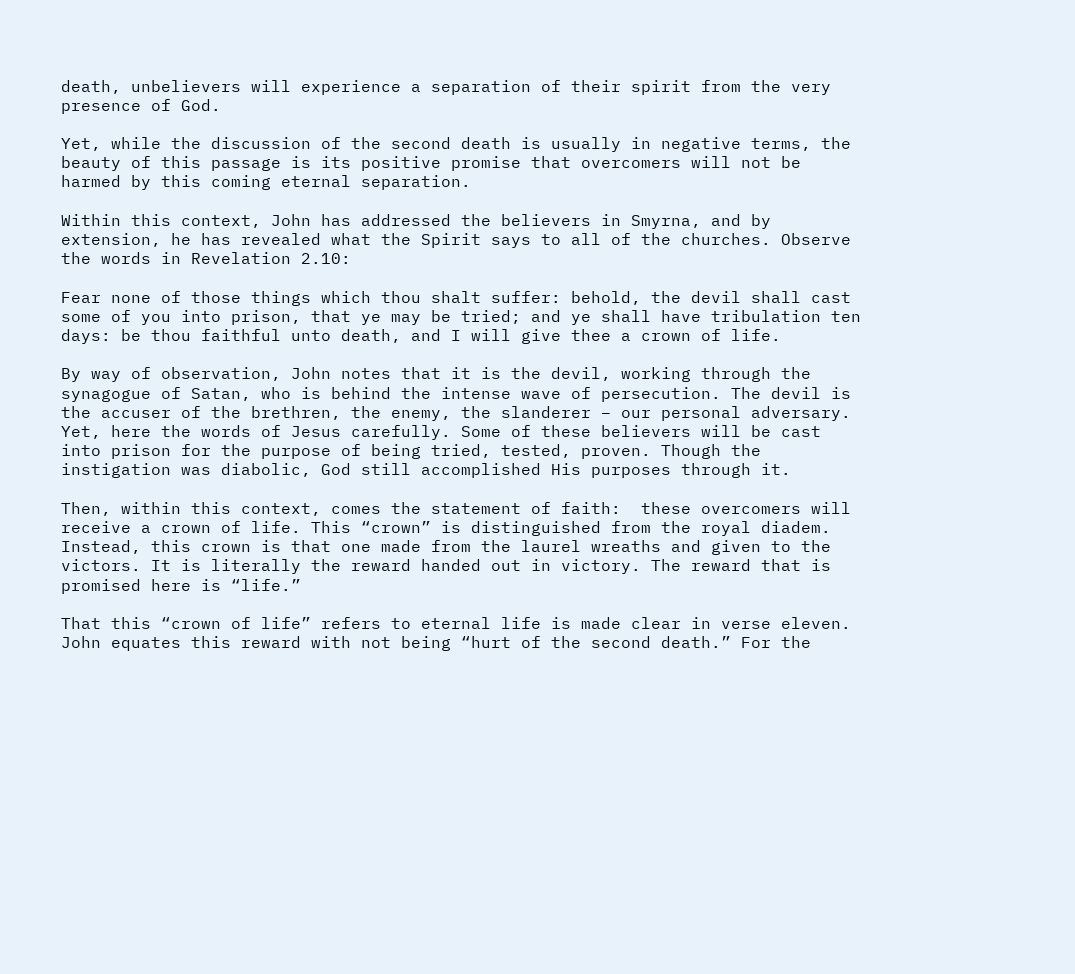death, unbelievers will experience a separation of their spirit from the very presence of God.

Yet, while the discussion of the second death is usually in negative terms, the beauty of this passage is its positive promise that overcomers will not be harmed by this coming eternal separation.

Within this context, John has addressed the believers in Smyrna, and by extension, he has revealed what the Spirit says to all of the churches. Observe the words in Revelation 2.10:

Fear none of those things which thou shalt suffer: behold, the devil shall cast some of you into prison, that ye may be tried; and ye shall have tribulation ten days: be thou faithful unto death, and I will give thee a crown of life.

By way of observation, John notes that it is the devil, working through the synagogue of Satan, who is behind the intense wave of persecution. The devil is the accuser of the brethren, the enemy, the slanderer – our personal adversary. Yet, here the words of Jesus carefully. Some of these believers will be cast into prison for the purpose of being tried, tested, proven. Though the instigation was diabolic, God still accomplished His purposes through it.

Then, within this context, comes the statement of faith:  these overcomers will receive a crown of life. This “crown” is distinguished from the royal diadem. Instead, this crown is that one made from the laurel wreaths and given to the victors. It is literally the reward handed out in victory. The reward that is promised here is “life.”

That this “crown of life” refers to eternal life is made clear in verse eleven. John equates this reward with not being “hurt of the second death.” For the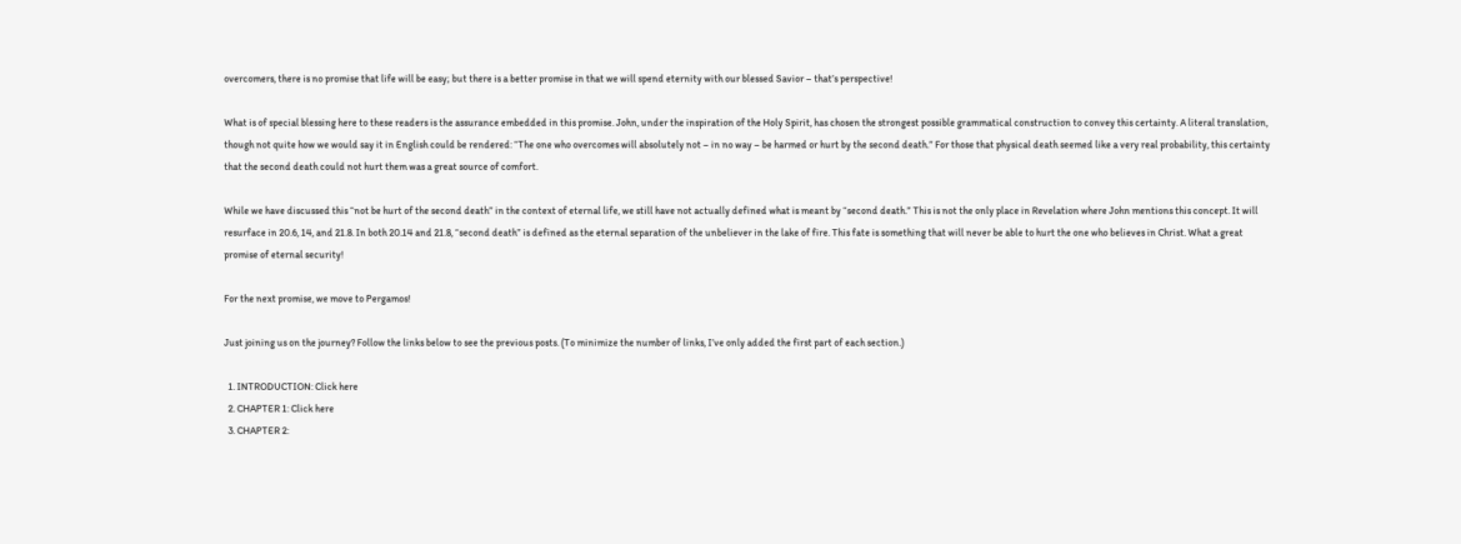overcomers, there is no promise that life will be easy; but there is a better promise in that we will spend eternity with our blessed Savior – that’s perspective!

What is of special blessing here to these readers is the assurance embedded in this promise. John, under the inspiration of the Holy Spirit, has chosen the strongest possible grammatical construction to convey this certainty. A literal translation, though not quite how we would say it in English could be rendered: “The one who overcomes will absolutely not – in no way – be harmed or hurt by the second death.” For those that physical death seemed like a very real probability, this certainty that the second death could not hurt them was a great source of comfort.

While we have discussed this “not be hurt of the second death” in the context of eternal life, we still have not actually defined what is meant by “second death.” This is not the only place in Revelation where John mentions this concept. It will resurface in 20.6, 14, and 21.8. In both 20.14 and 21.8, “second death” is defined as the eternal separation of the unbeliever in the lake of fire. This fate is something that will never be able to hurt the one who believes in Christ. What a great promise of eternal security!

For the next promise, we move to Pergamos!

Just joining us on the journey? Follow the links below to see the previous posts. (To minimize the number of links, I’ve only added the first part of each section.)

  1. INTRODUCTION: Click here
  2. CHAPTER 1: Click here
  3. CHAPTER 2: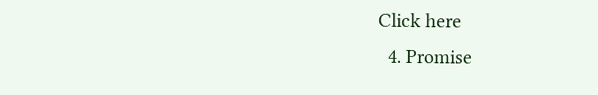Click here
  4. Promise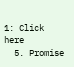1: Click here
  5. Promise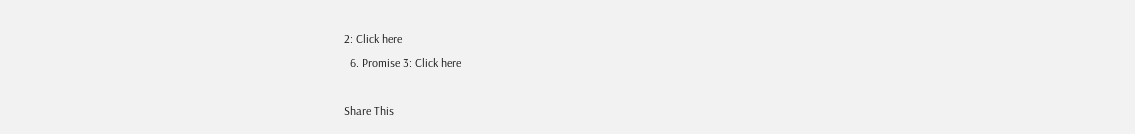2: Click here
  6. Promise 3: Click here

Share This